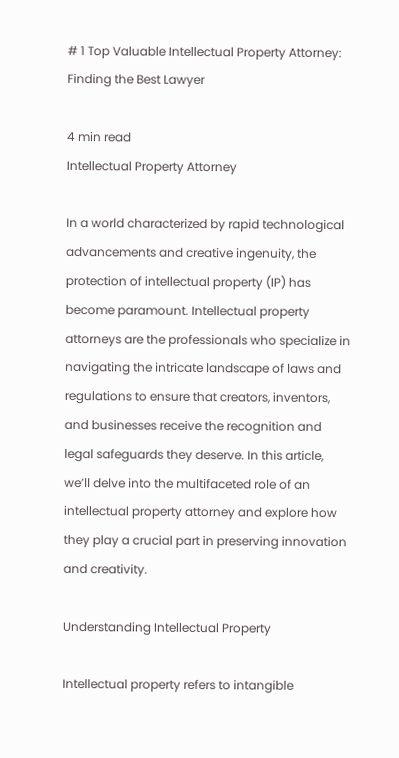# 1 Top Valuable Intellectual Property Attorney: Finding the Best Lawyer

4 min read
Intellectual Property Attorney

In a world characterized by rapid technological advancements and creative ingenuity, the protection of intellectual property (IP) has become paramount. Intellectual property attorneys are the professionals who specialize in navigating the intricate landscape of laws and regulations to ensure that creators, inventors, and businesses receive the recognition and legal safeguards they deserve. In this article, we’ll delve into the multifaceted role of an intellectual property attorney and explore how they play a crucial part in preserving innovation and creativity.

Understanding Intellectual Property

Intellectual property refers to intangible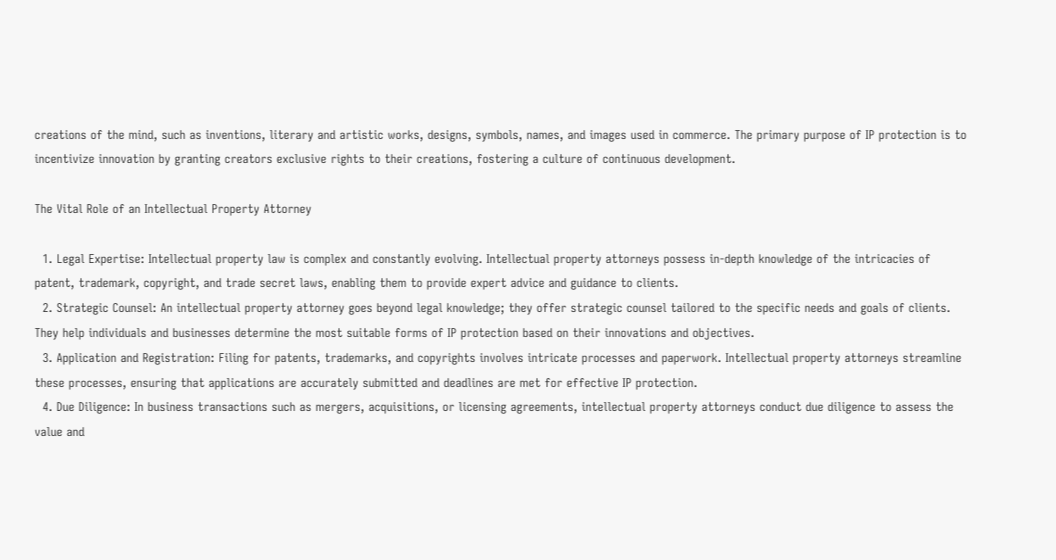creations of the mind, such as inventions, literary and artistic works, designs, symbols, names, and images used in commerce. The primary purpose of IP protection is to incentivize innovation by granting creators exclusive rights to their creations, fostering a culture of continuous development.

The Vital Role of an Intellectual Property Attorney

  1. Legal Expertise: Intellectual property law is complex and constantly evolving. Intellectual property attorneys possess in-depth knowledge of the intricacies of patent, trademark, copyright, and trade secret laws, enabling them to provide expert advice and guidance to clients.
  2. Strategic Counsel: An intellectual property attorney goes beyond legal knowledge; they offer strategic counsel tailored to the specific needs and goals of clients. They help individuals and businesses determine the most suitable forms of IP protection based on their innovations and objectives.
  3. Application and Registration: Filing for patents, trademarks, and copyrights involves intricate processes and paperwork. Intellectual property attorneys streamline these processes, ensuring that applications are accurately submitted and deadlines are met for effective IP protection.
  4. Due Diligence: In business transactions such as mergers, acquisitions, or licensing agreements, intellectual property attorneys conduct due diligence to assess the value and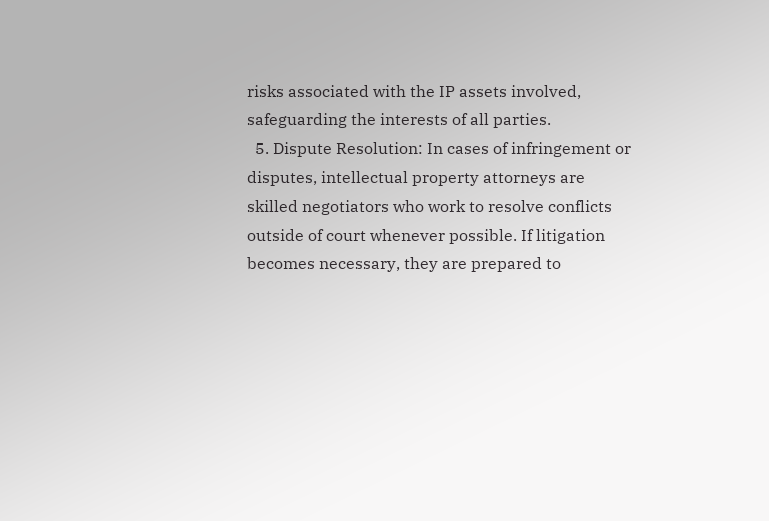risks associated with the IP assets involved, safeguarding the interests of all parties.
  5. Dispute Resolution: In cases of infringement or disputes, intellectual property attorneys are skilled negotiators who work to resolve conflicts outside of court whenever possible. If litigation becomes necessary, they are prepared to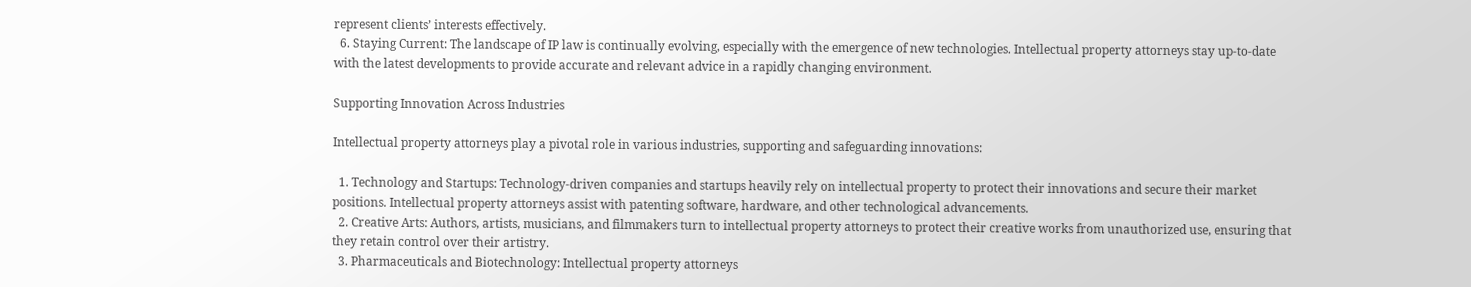represent clients’ interests effectively.
  6. Staying Current: The landscape of IP law is continually evolving, especially with the emergence of new technologies. Intellectual property attorneys stay up-to-date with the latest developments to provide accurate and relevant advice in a rapidly changing environment.

Supporting Innovation Across Industries

Intellectual property attorneys play a pivotal role in various industries, supporting and safeguarding innovations:

  1. Technology and Startups: Technology-driven companies and startups heavily rely on intellectual property to protect their innovations and secure their market positions. Intellectual property attorneys assist with patenting software, hardware, and other technological advancements.
  2. Creative Arts: Authors, artists, musicians, and filmmakers turn to intellectual property attorneys to protect their creative works from unauthorized use, ensuring that they retain control over their artistry.
  3. Pharmaceuticals and Biotechnology: Intellectual property attorneys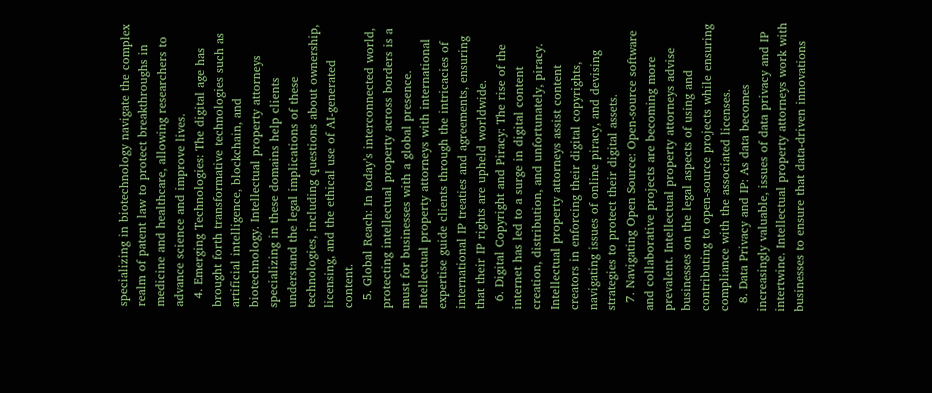specializing in biotechnology navigate the complex realm of patent law to protect breakthroughs in medicine and healthcare, allowing researchers to advance science and improve lives.
  4. Emerging Technologies: The digital age has brought forth transformative technologies such as artificial intelligence, blockchain, and biotechnology. Intellectual property attorneys specializing in these domains help clients understand the legal implications of these technologies, including questions about ownership, licensing, and the ethical use of AI-generated content.
  5. Global Reach: In today’s interconnected world, protecting intellectual property across borders is a must for businesses with a global presence. Intellectual property attorneys with international expertise guide clients through the intricacies of international IP treaties and agreements, ensuring that their IP rights are upheld worldwide.
  6. Digital Copyright and Piracy: The rise of the internet has led to a surge in digital content creation, distribution, and unfortunately, piracy. Intellectual property attorneys assist content creators in enforcing their digital copyrights, navigating issues of online piracy, and devising strategies to protect their digital assets.
  7. Navigating Open Source: Open-source software and collaborative projects are becoming more prevalent. Intellectual property attorneys advise businesses on the legal aspects of using and contributing to open-source projects while ensuring compliance with the associated licenses.
  8. Data Privacy and IP: As data becomes increasingly valuable, issues of data privacy and IP intertwine. Intellectual property attorneys work with businesses to ensure that data-driven innovations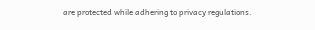are protected while adhering to privacy regulations.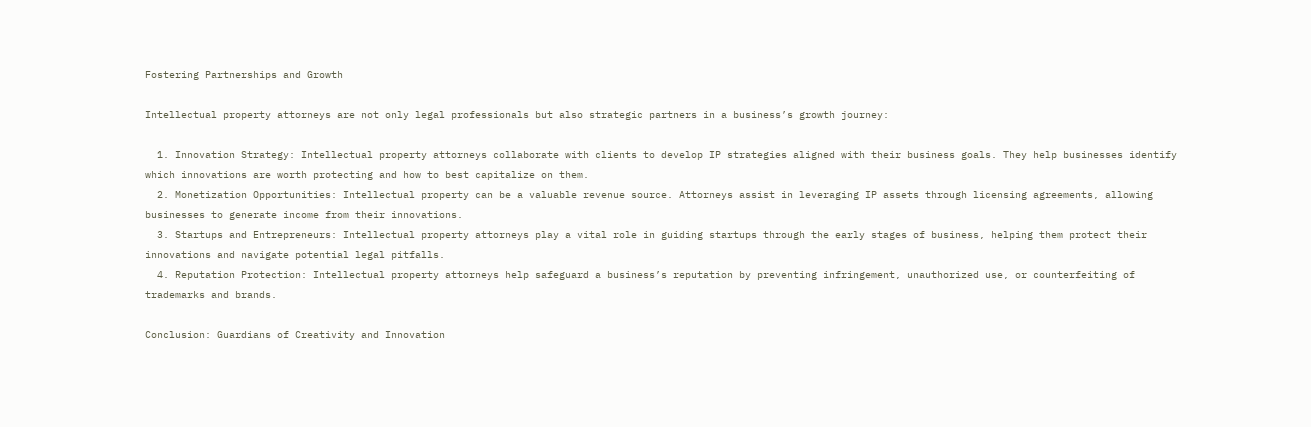Fostering Partnerships and Growth

Intellectual property attorneys are not only legal professionals but also strategic partners in a business’s growth journey:

  1. Innovation Strategy: Intellectual property attorneys collaborate with clients to develop IP strategies aligned with their business goals. They help businesses identify which innovations are worth protecting and how to best capitalize on them.
  2. Monetization Opportunities: Intellectual property can be a valuable revenue source. Attorneys assist in leveraging IP assets through licensing agreements, allowing businesses to generate income from their innovations.
  3. Startups and Entrepreneurs: Intellectual property attorneys play a vital role in guiding startups through the early stages of business, helping them protect their innovations and navigate potential legal pitfalls.
  4. Reputation Protection: Intellectual property attorneys help safeguard a business’s reputation by preventing infringement, unauthorized use, or counterfeiting of trademarks and brands.

Conclusion: Guardians of Creativity and Innovation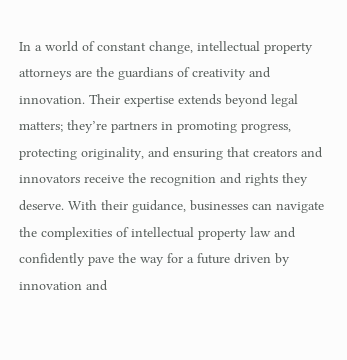In a world of constant change, intellectual property attorneys are the guardians of creativity and innovation. Their expertise extends beyond legal matters; they’re partners in promoting progress, protecting originality, and ensuring that creators and innovators receive the recognition and rights they deserve. With their guidance, businesses can navigate the complexities of intellectual property law and confidently pave the way for a future driven by innovation and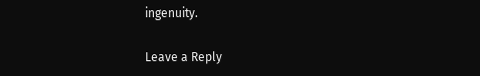ingenuity.

Leave a Reply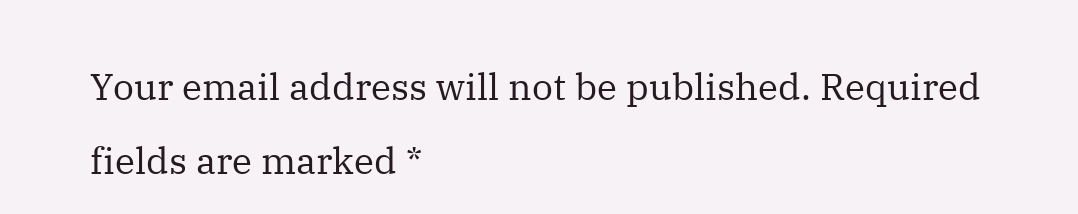Your email address will not be published. Required fields are marked *